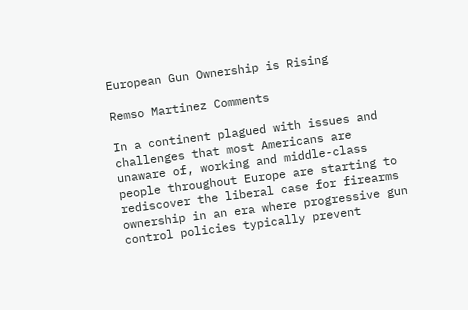European Gun Ownership is Rising

Remso Martinez Comments

In a continent plagued with issues and challenges that most Americans are unaware of, working and middle-class people throughout Europe are starting to rediscover the liberal case for firearms ownership in an era where progressive gun control policies typically prevent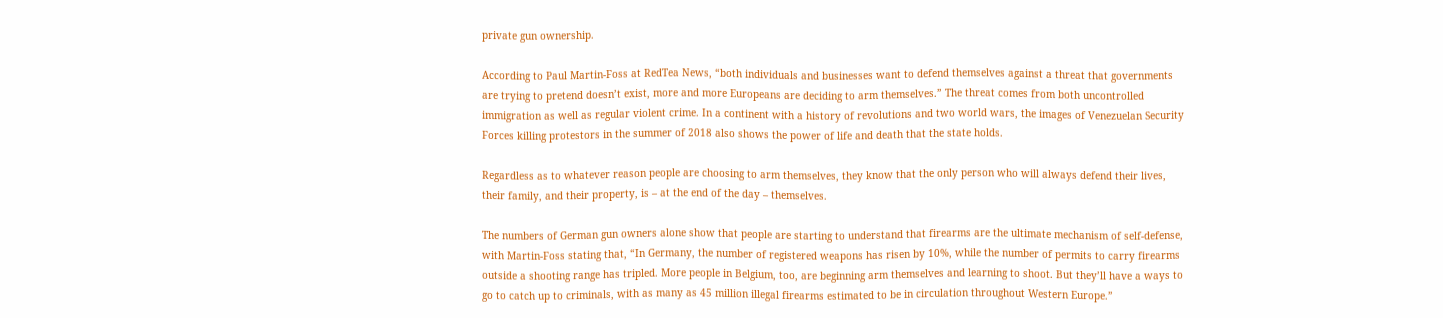private gun ownership.

According to Paul Martin-Foss at RedTea News, “both individuals and businesses want to defend themselves against a threat that governments are trying to pretend doesn’t exist, more and more Europeans are deciding to arm themselves.” The threat comes from both uncontrolled immigration as well as regular violent crime. In a continent with a history of revolutions and two world wars, the images of Venezuelan Security Forces killing protestors in the summer of 2018 also shows the power of life and death that the state holds.

Regardless as to whatever reason people are choosing to arm themselves, they know that the only person who will always defend their lives, their family, and their property, is – at the end of the day – themselves.

The numbers of German gun owners alone show that people are starting to understand that firearms are the ultimate mechanism of self-defense, with Martin-Foss stating that, “In Germany, the number of registered weapons has risen by 10%, while the number of permits to carry firearms outside a shooting range has tripled. More people in Belgium, too, are beginning arm themselves and learning to shoot. But they’ll have a ways to go to catch up to criminals, with as many as 45 million illegal firearms estimated to be in circulation throughout Western Europe.”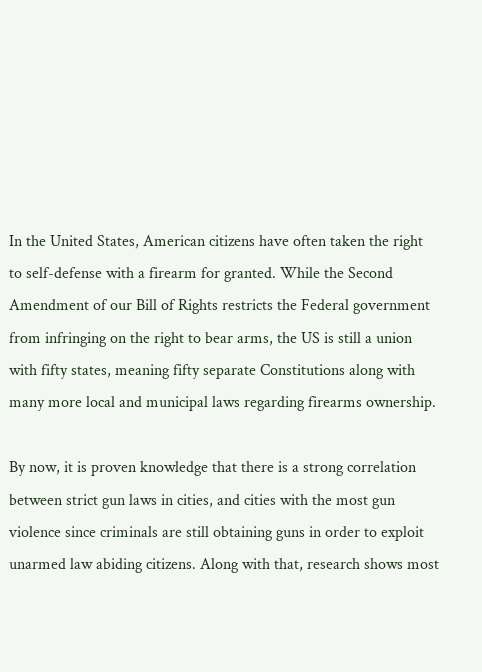In the United States, American citizens have often taken the right to self-defense with a firearm for granted. While the Second Amendment of our Bill of Rights restricts the Federal government from infringing on the right to bear arms, the US is still a union with fifty states, meaning fifty separate Constitutions along with many more local and municipal laws regarding firearms ownership.

By now, it is proven knowledge that there is a strong correlation between strict gun laws in cities, and cities with the most gun violence since criminals are still obtaining guns in order to exploit unarmed law abiding citizens. Along with that, research shows most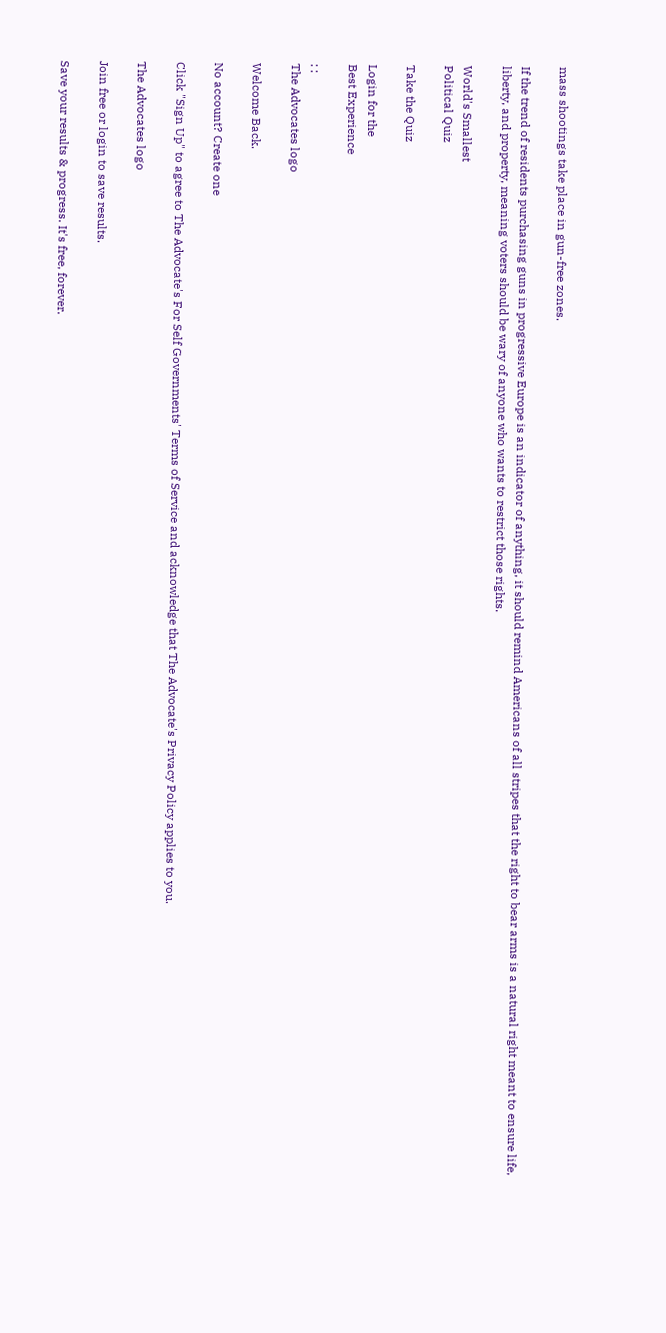mass shootings take place in gun-free zones.

If the trend of residents purchasing guns in progressive Europe is an indicator of anything, it should remind Americans of all stripes that the right to bear arms is a natural right meant to ensure life, liberty, and property, meaning voters should be wary of anyone who wants to restrict those rights.

World's Smallest
Political Quiz

Take the Quiz

Login for the
Best Experience

: :
The Advocates logo

Welcome Back.

No account? Create one

Click "Sign Up" to agree to The Advocate's For Self Governments' Terms of Service and acknowledge that The Advocate's Privacy Policy applies to you.

The Advocates logo

Join free or login to save results.

Save your results & progress. It's free, forever.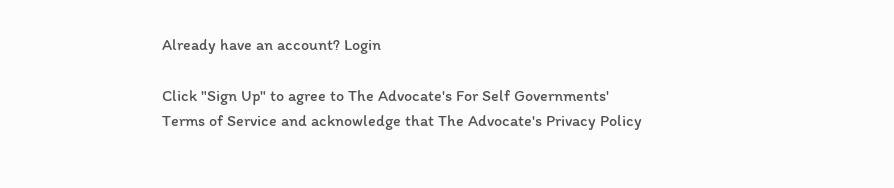Already have an account? Login

Click "Sign Up" to agree to The Advocate's For Self Governments' Terms of Service and acknowledge that The Advocate's Privacy Policy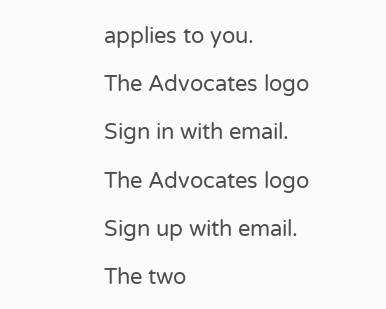applies to you.

The Advocates logo

Sign in with email.

The Advocates logo

Sign up with email.

The two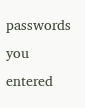passwords you entered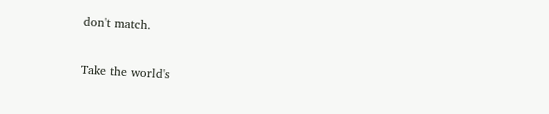don't match.

Take the world's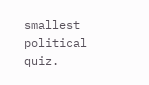smallest political quiz.